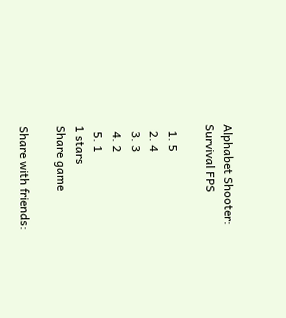Alphabet Shooter: Survival FPS

  1. 5
  2. 4
  3. 3
  4. 2
  5. 1
1 stars
Share game

Share with friends: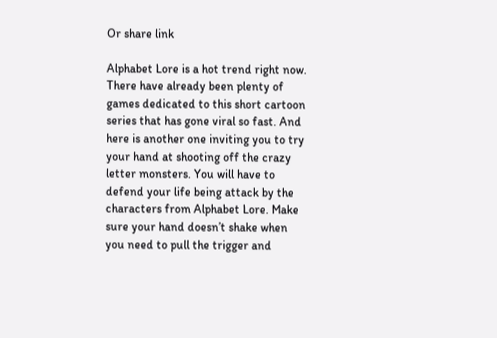Or share link

Alphabet Lore is a hot trend right now. There have already been plenty of games dedicated to this short cartoon series that has gone viral so fast. And here is another one inviting you to try your hand at shooting off the crazy letter monsters. You will have to defend your life being attack by the characters from Alphabet Lore. Make sure your hand doesn’t shake when you need to pull the trigger and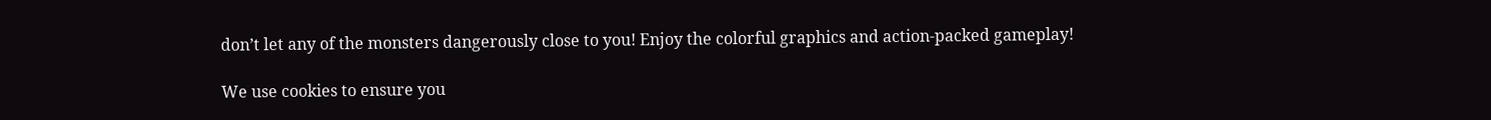don’t let any of the monsters dangerously close to you! Enjoy the colorful graphics and action-packed gameplay!

We use cookies to ensure you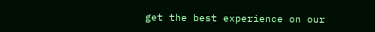get the best experience on our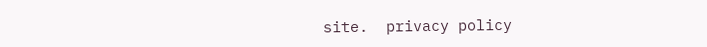site.  privacy policy